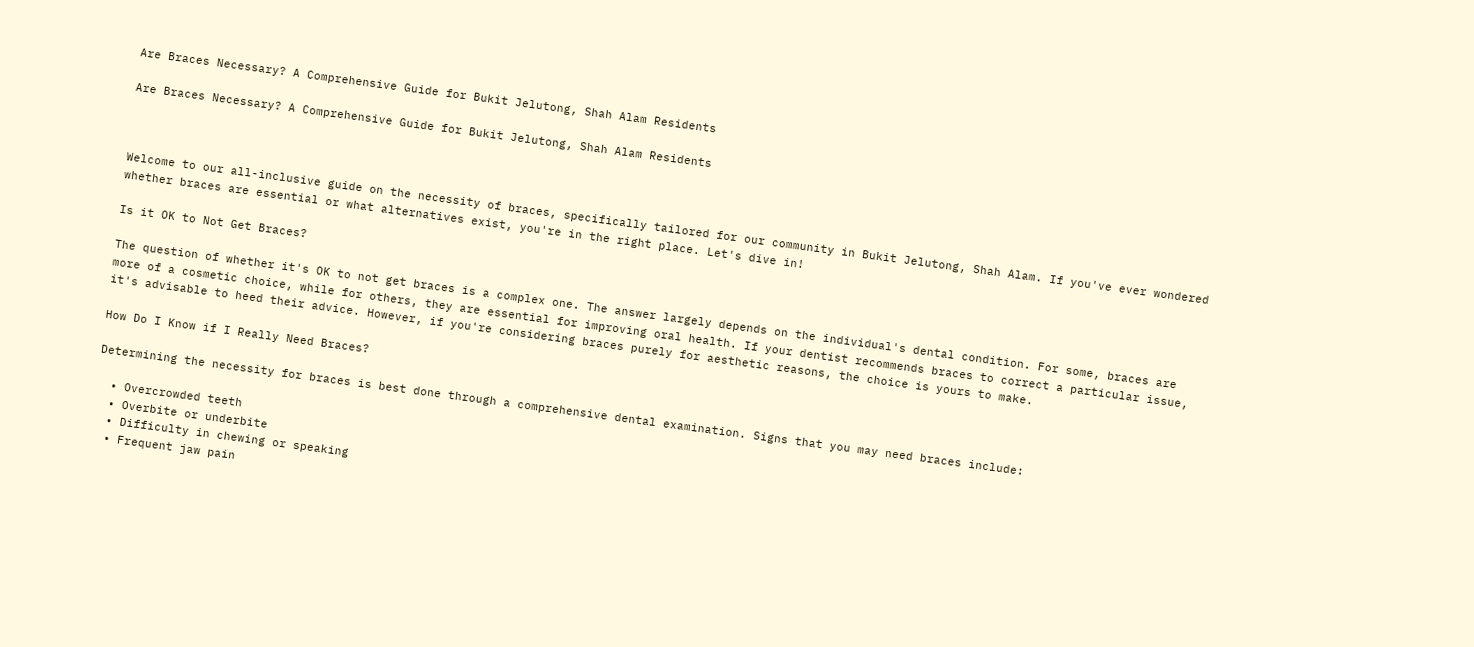Are Braces Necessary? A Comprehensive Guide for Bukit Jelutong, Shah Alam Residents

Are Braces Necessary? A Comprehensive Guide for Bukit Jelutong, Shah Alam Residents



Welcome to our all-inclusive guide on the necessity of braces, specifically tailored for our community in Bukit Jelutong, Shah Alam. If you've ever wondered whether braces are essential or what alternatives exist, you're in the right place. Let's dive in!

Is it OK to Not Get Braces?

The question of whether it's OK to not get braces is a complex one. The answer largely depends on the individual's dental condition. For some, braces are more of a cosmetic choice, while for others, they are essential for improving oral health. If your dentist recommends braces to correct a particular issue, it's advisable to heed their advice. However, if you're considering braces purely for aesthetic reasons, the choice is yours to make.

How Do I Know if I Really Need Braces?

Determining the necessity for braces is best done through a comprehensive dental examination. Signs that you may need braces include:

  • Overcrowded teeth
  • Overbite or underbite
  • Difficulty in chewing or speaking
  • Frequent jaw pain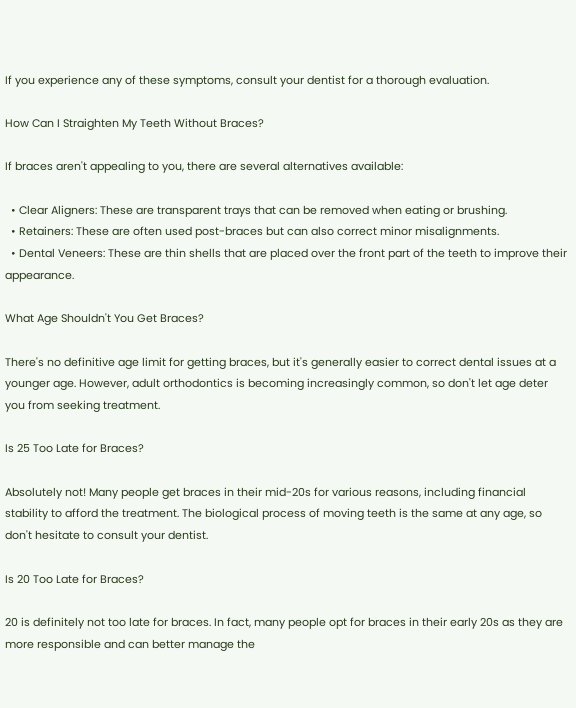If you experience any of these symptoms, consult your dentist for a thorough evaluation.

How Can I Straighten My Teeth Without Braces?

If braces aren't appealing to you, there are several alternatives available:

  • Clear Aligners: These are transparent trays that can be removed when eating or brushing.
  • Retainers: These are often used post-braces but can also correct minor misalignments.
  • Dental Veneers: These are thin shells that are placed over the front part of the teeth to improve their appearance.

What Age Shouldn't You Get Braces?

There's no definitive age limit for getting braces, but it's generally easier to correct dental issues at a younger age. However, adult orthodontics is becoming increasingly common, so don't let age deter you from seeking treatment.

Is 25 Too Late for Braces?

Absolutely not! Many people get braces in their mid-20s for various reasons, including financial stability to afford the treatment. The biological process of moving teeth is the same at any age, so don't hesitate to consult your dentist.

Is 20 Too Late for Braces?

20 is definitely not too late for braces. In fact, many people opt for braces in their early 20s as they are more responsible and can better manage the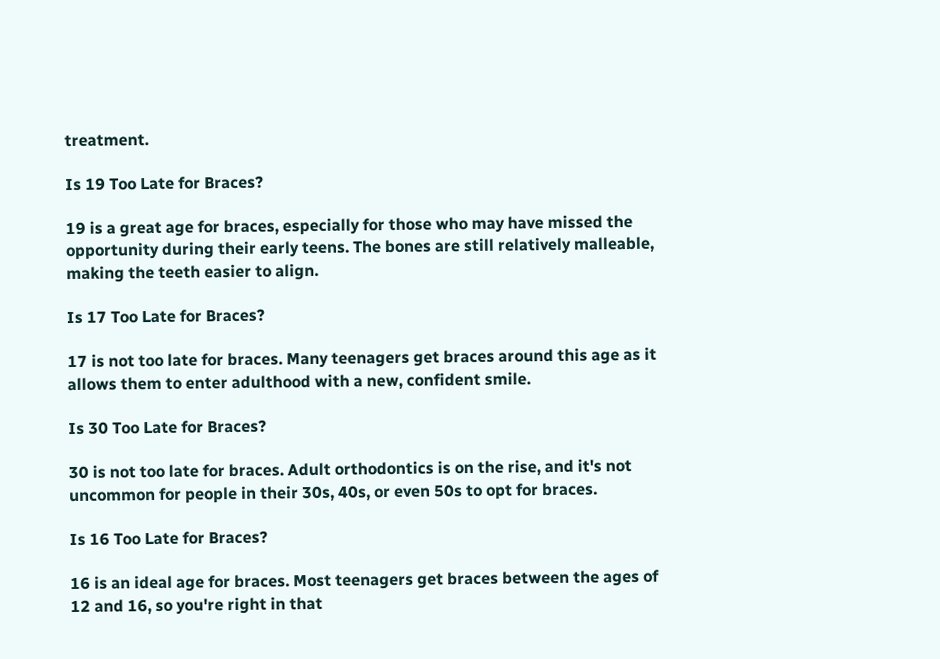treatment.

Is 19 Too Late for Braces?

19 is a great age for braces, especially for those who may have missed the opportunity during their early teens. The bones are still relatively malleable, making the teeth easier to align.

Is 17 Too Late for Braces?

17 is not too late for braces. Many teenagers get braces around this age as it allows them to enter adulthood with a new, confident smile.

Is 30 Too Late for Braces?

30 is not too late for braces. Adult orthodontics is on the rise, and it's not uncommon for people in their 30s, 40s, or even 50s to opt for braces.

Is 16 Too Late for Braces?

16 is an ideal age for braces. Most teenagers get braces between the ages of 12 and 16, so you're right in that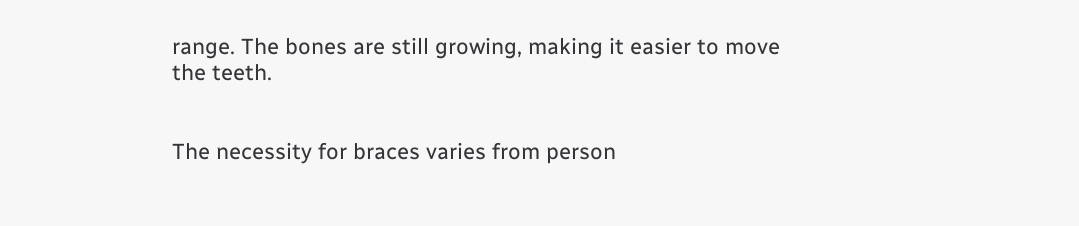range. The bones are still growing, making it easier to move the teeth.


The necessity for braces varies from person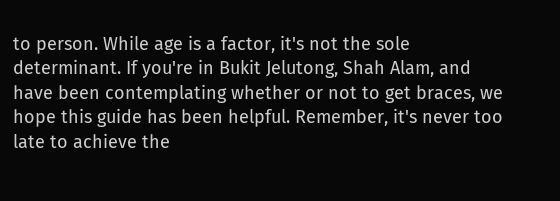to person. While age is a factor, it's not the sole determinant. If you're in Bukit Jelutong, Shah Alam, and have been contemplating whether or not to get braces, we hope this guide has been helpful. Remember, it's never too late to achieve the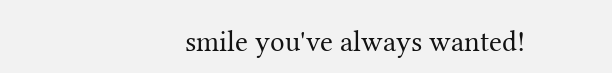smile you've always wanted!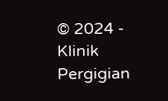© 2024 - Klinik Pergigian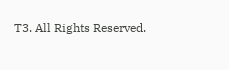T3. All Rights Reserved.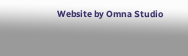Website by Omna Studio